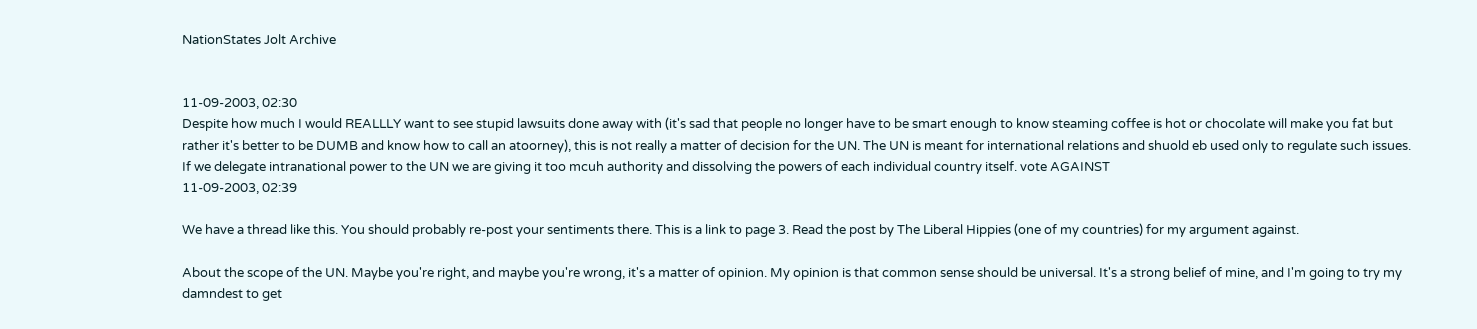NationStates Jolt Archive


11-09-2003, 02:30
Despite how much I would REALLLY want to see stupid lawsuits done away with (it's sad that people no longer have to be smart enough to know steaming coffee is hot or chocolate will make you fat but rather it's better to be DUMB and know how to call an atoorney), this is not really a matter of decision for the UN. The UN is meant for international relations and shuold eb used only to regulate such issues. If we delegate intranational power to the UN we are giving it too mcuh authority and dissolving the powers of each individual country itself. vote AGAINST
11-09-2003, 02:39

We have a thread like this. You should probably re-post your sentiments there. This is a link to page 3. Read the post by The Liberal Hippies (one of my countries) for my argument against.

About the scope of the UN. Maybe you're right, and maybe you're wrong, it's a matter of opinion. My opinion is that common sense should be universal. It's a strong belief of mine, and I'm going to try my damndest to get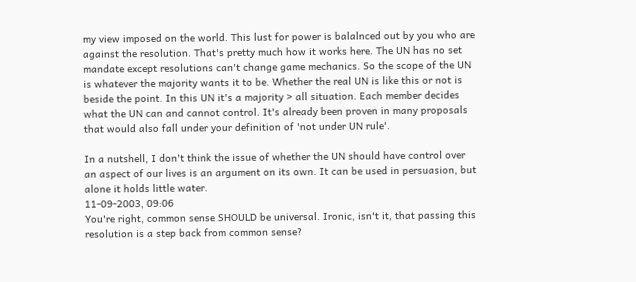my view imposed on the world. This lust for power is balalnced out by you who are against the resolution. That's pretty much how it works here. The UN has no set mandate except resolutions can't change game mechanics. So the scope of the UN is whatever the majority wants it to be. Whether the real UN is like this or not is beside the point. In this UN it's a majority > all situation. Each member decides what the UN can and cannot control. It's already been proven in many proposals that would also fall under your definition of 'not under UN rule'.

In a nutshell, I don't think the issue of whether the UN should have control over an aspect of our lives is an argument on its own. It can be used in persuasion, but alone it holds little water.
11-09-2003, 09:06
You're right, common sense SHOULD be universal. Ironic, isn't it, that passing this resolution is a step back from common sense?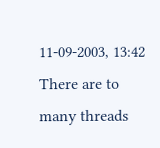11-09-2003, 13:42
There are to many threads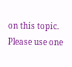on this topic. Please use one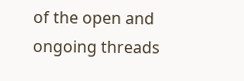of the open and ongoing threads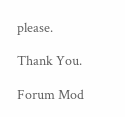please.

Thank You.

Forum Mod